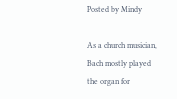Posted by Mindy

As a church musician, Bach mostly played the organ for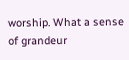worship. What a sense of grandeur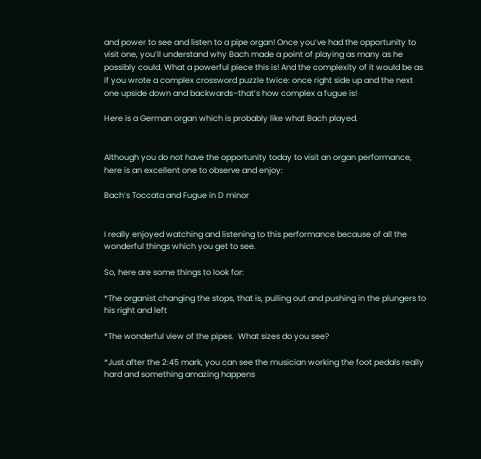and power to see and listen to a pipe organ! Once you’ve had the opportunity to visit one, you’ll understand why Bach made a point of playing as many as he possibly could. What a powerful piece this is! And the complexity of it would be as if you wrote a complex crossword puzzle twice: once right side up and the next one upside down and backwards–that’s how complex a fugue is!

Here is a German organ which is probably like what Bach played.


Although you do not have the opportunity today to visit an organ performance, here is an excellent one to observe and enjoy:

Bach’s Toccata and Fugue in D minor


I really enjoyed watching and listening to this performance because of all the wonderful things which you get to see.

So, here are some things to look for:

*The organist changing the stops, that is, pulling out and pushing in the plungers to his right and left

*The wonderful view of the pipes.  What sizes do you see?

*Just after the 2:45 mark, you can see the musician working the foot pedals really hard and something amazing happens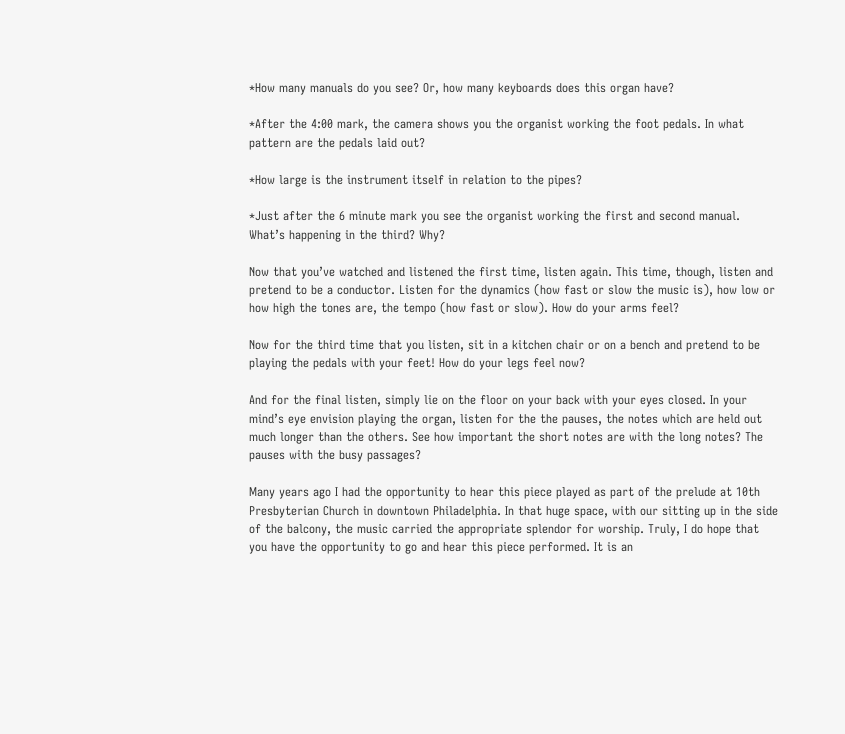*How many manuals do you see? Or, how many keyboards does this organ have?

*After the 4:00 mark, the camera shows you the organist working the foot pedals. In what pattern are the pedals laid out?

*How large is the instrument itself in relation to the pipes?

*Just after the 6 minute mark you see the organist working the first and second manual. What’s happening in the third? Why?

Now that you’ve watched and listened the first time, listen again. This time, though, listen and pretend to be a conductor. Listen for the dynamics (how fast or slow the music is), how low or how high the tones are, the tempo (how fast or slow). How do your arms feel?

Now for the third time that you listen, sit in a kitchen chair or on a bench and pretend to be playing the pedals with your feet! How do your legs feel now?

And for the final listen, simply lie on the floor on your back with your eyes closed. In your mind’s eye envision playing the organ, listen for the the pauses, the notes which are held out much longer than the others. See how important the short notes are with the long notes? The pauses with the busy passages?

Many years ago I had the opportunity to hear this piece played as part of the prelude at 10th Presbyterian Church in downtown Philadelphia. In that huge space, with our sitting up in the side of the balcony, the music carried the appropriate splendor for worship. Truly, I do hope that you have the opportunity to go and hear this piece performed. It is an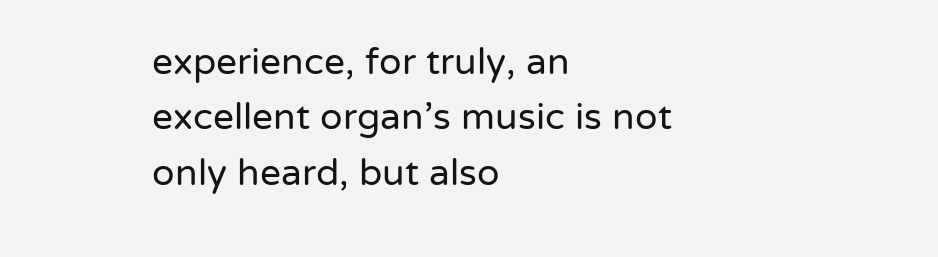experience, for truly, an excellent organ’s music is not only heard, but also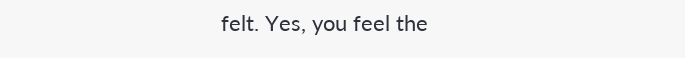felt. Yes, you feel the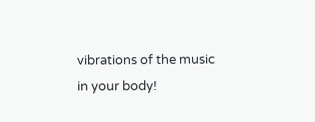vibrations of the music in your body!